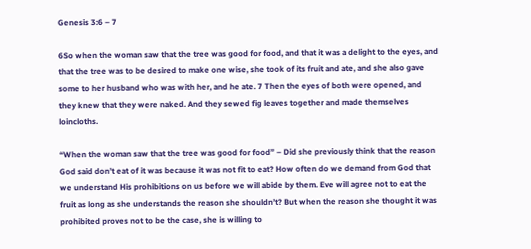Genesis 3:6 – 7

6So when the woman saw that the tree was good for food, and that it was a delight to the eyes, and that the tree was to be desired to make one wise, she took of its fruit and ate, and she also gave some to her husband who was with her, and he ate. 7 Then the eyes of both were opened, and they knew that they were naked. And they sewed fig leaves together and made themselves loincloths.

“When the woman saw that the tree was good for food” – Did she previously think that the reason God said don’t eat of it was because it was not fit to eat? How often do we demand from God that we understand His prohibitions on us before we will abide by them. Eve will agree not to eat the fruit as long as she understands the reason she shouldn’t? But when the reason she thought it was prohibited proves not to be the case, she is willing to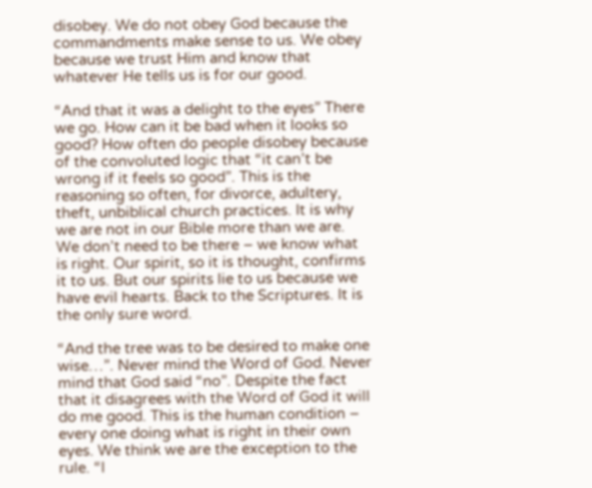disobey. We do not obey God because the commandments make sense to us. We obey because we trust Him and know that whatever He tells us is for our good.

“And that it was a delight to the eyes” There we go. How can it be bad when it looks so good? How often do people disobey because of the convoluted logic that “it can’t be wrong if it feels so good”. This is the reasoning so often, for divorce, adultery, theft, unbiblical church practices. It is why we are not in our Bible more than we are. We don’t need to be there – we know what is right. Our spirit, so it is thought, confirms it to us. But our spirits lie to us because we have evil hearts. Back to the Scriptures. It is the only sure word.

“And the tree was to be desired to make one wise…”. Never mind the Word of God. Never mind that God said “no”. Despite the fact that it disagrees with the Word of God it will do me good. This is the human condition – every one doing what is right in their own eyes. We think we are the exception to the rule. “I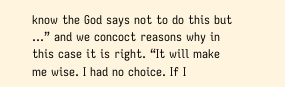know the God says not to do this but …” and we concoct reasons why in this case it is right. “It will make me wise. I had no choice. If I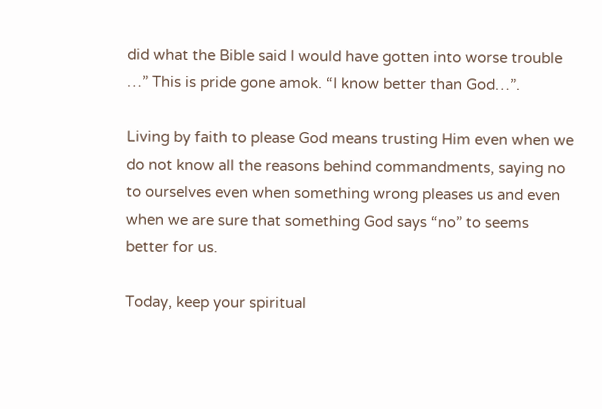did what the Bible said I would have gotten into worse trouble …” This is pride gone amok. “I know better than God…”.

Living by faith to please God means trusting Him even when we do not know all the reasons behind commandments, saying no to ourselves even when something wrong pleases us and even when we are sure that something God says “no” to seems better for us.

Today, keep your spiritual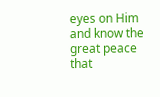eyes on Him and know the great peace that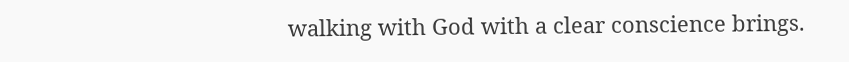walking with God with a clear conscience brings.